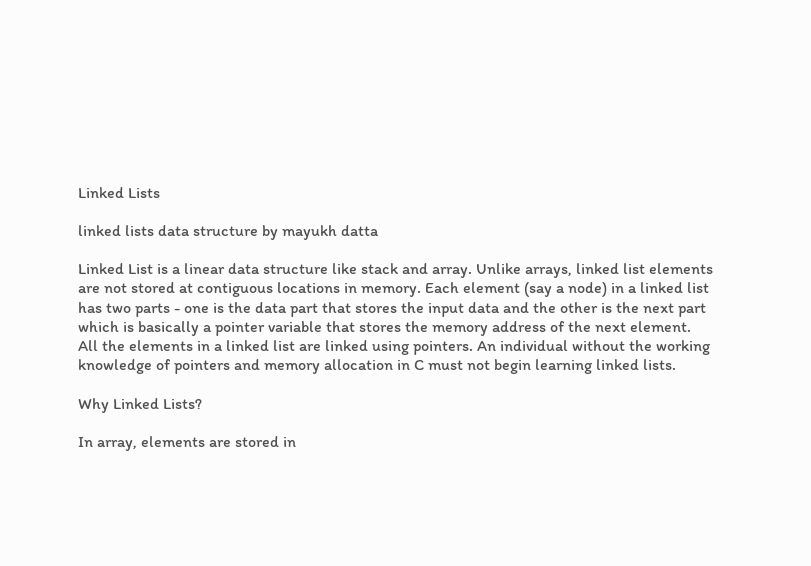Linked Lists

linked lists data structure by mayukh datta

Linked List is a linear data structure like stack and array. Unlike arrays, linked list elements are not stored at contiguous locations in memory. Each element (say a node) in a linked list has two parts - one is the data part that stores the input data and the other is the next part which is basically a pointer variable that stores the memory address of the next element. All the elements in a linked list are linked using pointers. An individual without the working knowledge of pointers and memory allocation in C must not begin learning linked lists.

Why Linked Lists?

In array, elements are stored in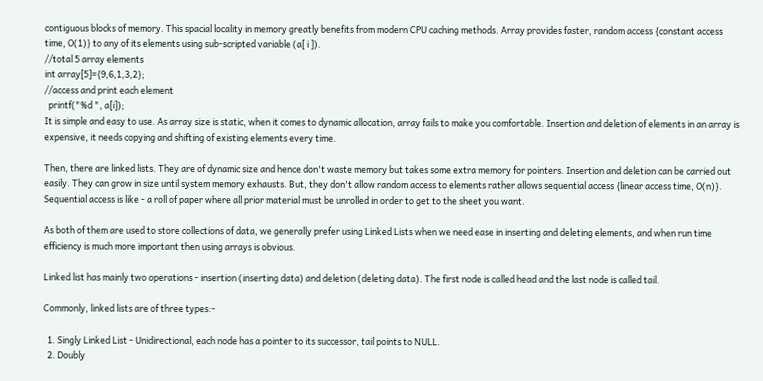contiguous blocks of memory. This spacial locality in memory greatly benefits from modern CPU caching methods. Array provides faster, random access {constant access time, O(1)} to any of its elements using sub-scripted variable (a[ i ]).
//total 5 array elements
int array[5]={9,6,1,3,2};
//access and print each element
  printf("%d ", a[i]);
It is simple and easy to use. As array size is static, when it comes to dynamic allocation, array fails to make you comfortable. Insertion and deletion of elements in an array is expensive, it needs copying and shifting of existing elements every time.

Then, there are linked lists. They are of dynamic size and hence don't waste memory but takes some extra memory for pointers. Insertion and deletion can be carried out easily. They can grow in size until system memory exhausts. But, they don't allow random access to elements rather allows sequential access {linear access time, O(n)}. Sequential access is like - a roll of paper where all prior material must be unrolled in order to get to the sheet you want.

As both of them are used to store collections of data, we generally prefer using Linked Lists when we need ease in inserting and deleting elements, and when run time efficiency is much more important then using arrays is obvious.

Linked list has mainly two operations - insertion (inserting data) and deletion (deleting data). The first node is called head and the last node is called tail.

Commonly, linked lists are of three types:-

  1. Singly Linked List - Unidirectional, each node has a pointer to its successor, tail points to NULL.
  2. Doubly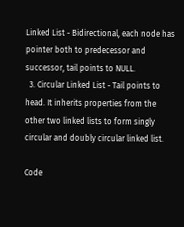Linked List - Bidirectional, each node has pointer both to predecessor and successor, tail points to NULL.
  3. Circular Linked List - Tail points to head. It inherits properties from the other two linked lists to form singly circular and doubly circular linked list.

Code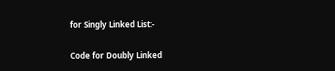for Singly Linked List:-

Code for Doubly Linked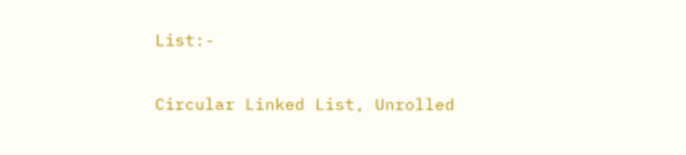List:-

Circular Linked List, Unrolled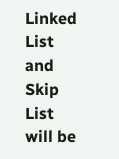Linked List and Skip List will be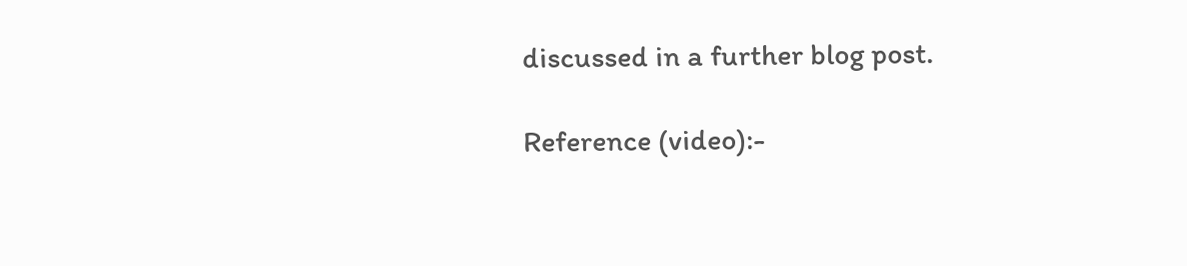discussed in a further blog post.

Reference (video):-